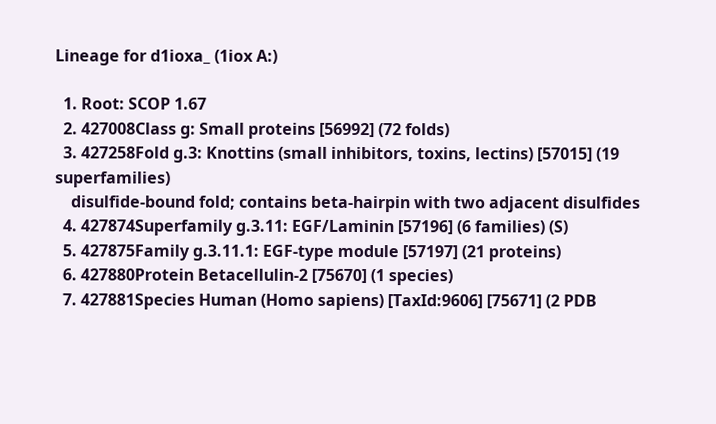Lineage for d1ioxa_ (1iox A:)

  1. Root: SCOP 1.67
  2. 427008Class g: Small proteins [56992] (72 folds)
  3. 427258Fold g.3: Knottins (small inhibitors, toxins, lectins) [57015] (19 superfamilies)
    disulfide-bound fold; contains beta-hairpin with two adjacent disulfides
  4. 427874Superfamily g.3.11: EGF/Laminin [57196] (6 families) (S)
  5. 427875Family g.3.11.1: EGF-type module [57197] (21 proteins)
  6. 427880Protein Betacellulin-2 [75670] (1 species)
  7. 427881Species Human (Homo sapiens) [TaxId:9606] [75671] (2 PDB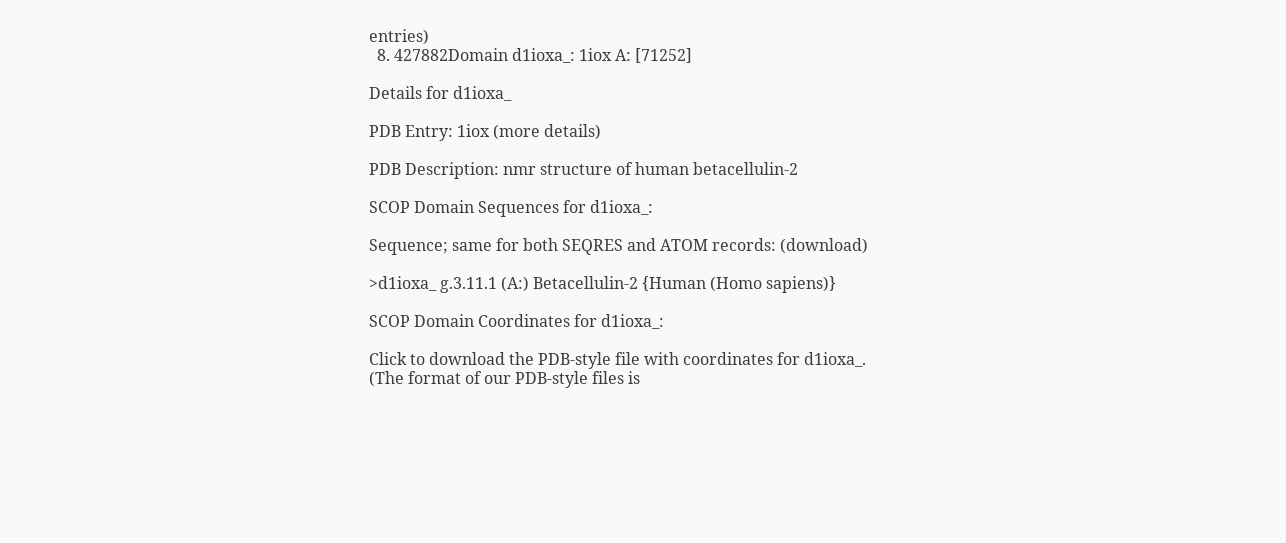entries)
  8. 427882Domain d1ioxa_: 1iox A: [71252]

Details for d1ioxa_

PDB Entry: 1iox (more details)

PDB Description: nmr structure of human betacellulin-2

SCOP Domain Sequences for d1ioxa_:

Sequence; same for both SEQRES and ATOM records: (download)

>d1ioxa_ g.3.11.1 (A:) Betacellulin-2 {Human (Homo sapiens)}

SCOP Domain Coordinates for d1ioxa_:

Click to download the PDB-style file with coordinates for d1ioxa_.
(The format of our PDB-style files is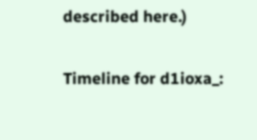described here.)

Timeline for d1ioxa_: